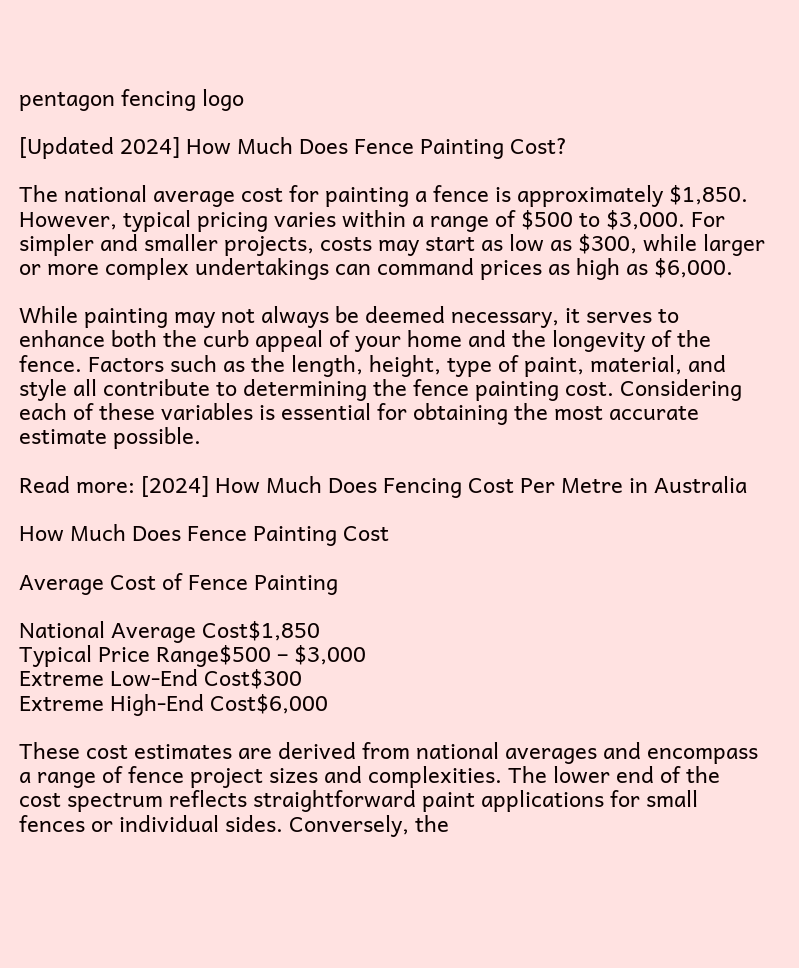pentagon fencing logo

[Updated 2024] How Much Does Fence Painting Cost?

The national average cost for painting a fence is approximately $1,850. However, typical pricing varies within a range of $500 to $3,000. For simpler and smaller projects, costs may start as low as $300, while larger or more complex undertakings can command prices as high as $6,000.

While painting may not always be deemed necessary, it serves to enhance both the curb appeal of your home and the longevity of the fence. Factors such as the length, height, type of paint, material, and style all contribute to determining the fence painting cost. Considering each of these variables is essential for obtaining the most accurate estimate possible.

Read more: [2024] How Much Does Fencing Cost Per Metre in Australia

How Much Does Fence Painting Cost

Average Cost of Fence Painting

National Average Cost$1,850
Typical Price Range$500 – $3,000
Extreme Low-End Cost$300
Extreme High-End Cost$6,000

These cost estimates are derived from national averages and encompass a range of fence project sizes and complexities. The lower end of the cost spectrum reflects straightforward paint applications for small fences or individual sides. Conversely, the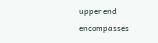upper end encompasses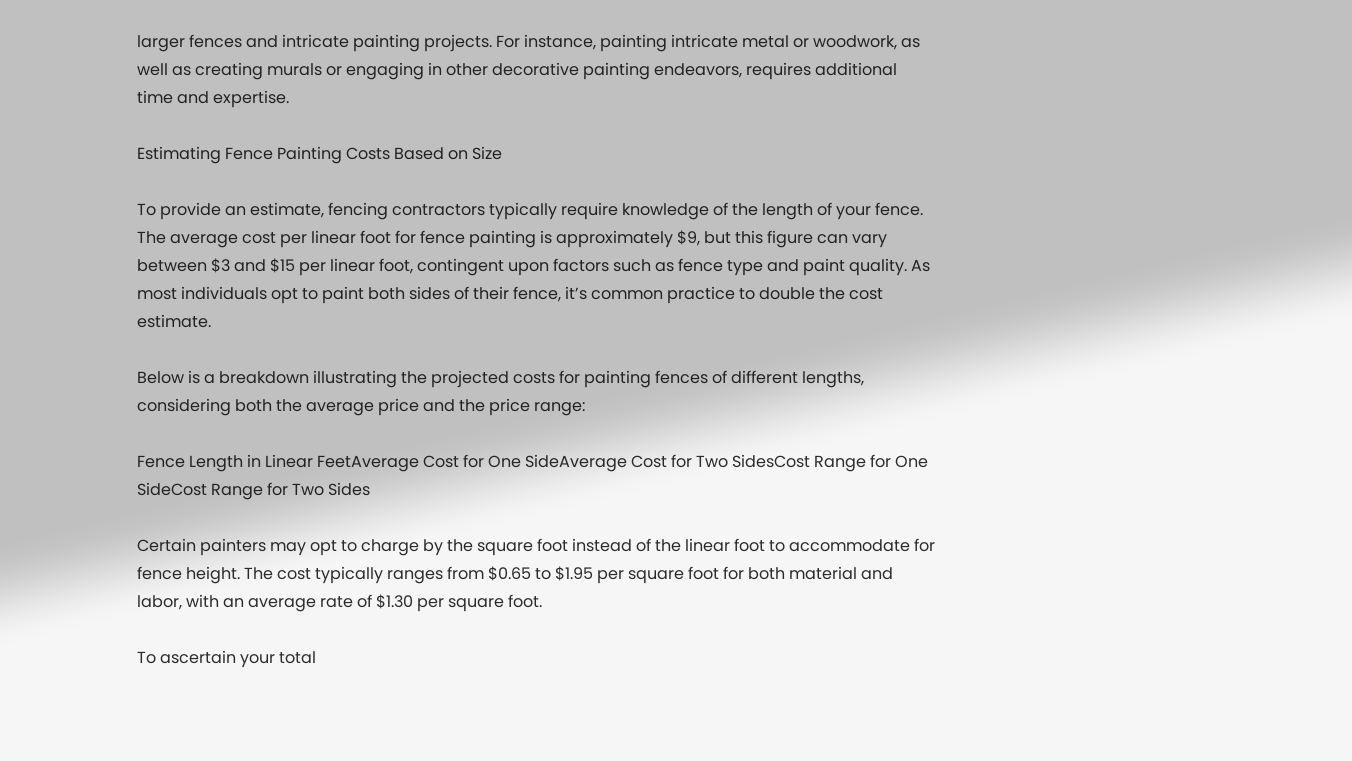larger fences and intricate painting projects. For instance, painting intricate metal or woodwork, as well as creating murals or engaging in other decorative painting endeavors, requires additional time and expertise.

Estimating Fence Painting Costs Based on Size

To provide an estimate, fencing contractors typically require knowledge of the length of your fence. The average cost per linear foot for fence painting is approximately $9, but this figure can vary between $3 and $15 per linear foot, contingent upon factors such as fence type and paint quality. As most individuals opt to paint both sides of their fence, it’s common practice to double the cost estimate.

Below is a breakdown illustrating the projected costs for painting fences of different lengths, considering both the average price and the price range:

Fence Length in Linear FeetAverage Cost for One SideAverage Cost for Two SidesCost Range for One SideCost Range for Two Sides

Certain painters may opt to charge by the square foot instead of the linear foot to accommodate for fence height. The cost typically ranges from $0.65 to $1.95 per square foot for both material and labor, with an average rate of $1.30 per square foot.

To ascertain your total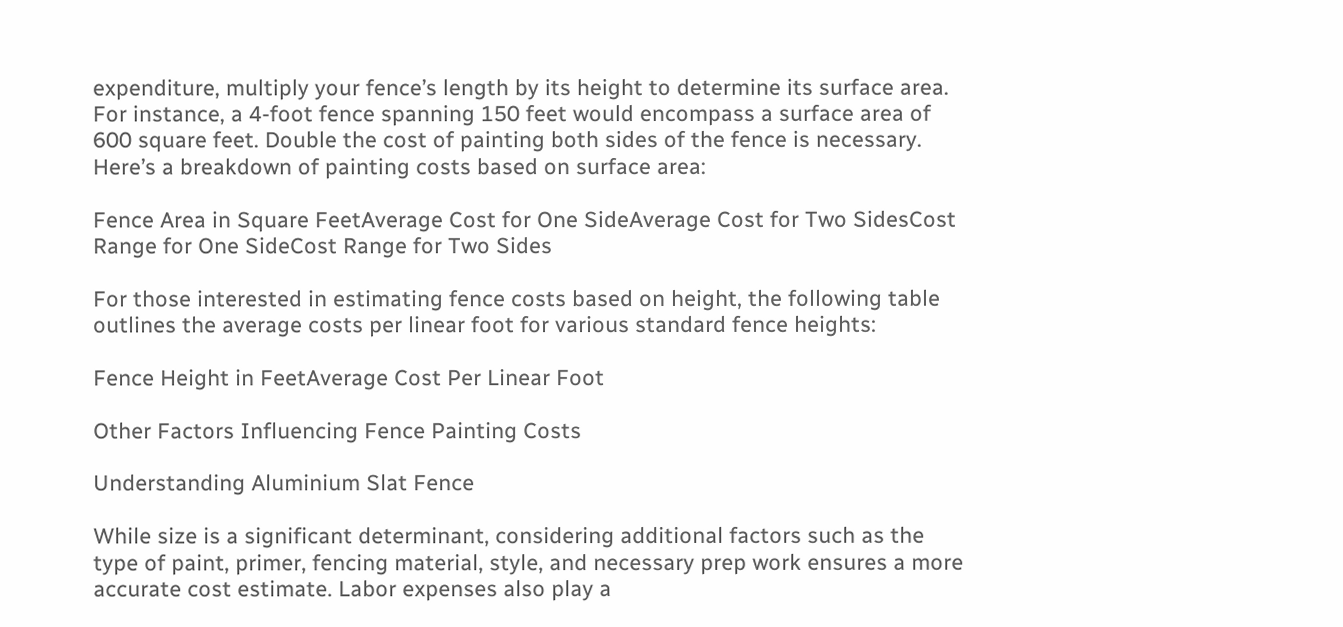expenditure, multiply your fence’s length by its height to determine its surface area. For instance, a 4-foot fence spanning 150 feet would encompass a surface area of 600 square feet. Double the cost of painting both sides of the fence is necessary. Here’s a breakdown of painting costs based on surface area:

Fence Area in Square FeetAverage Cost for One SideAverage Cost for Two SidesCost Range for One SideCost Range for Two Sides

For those interested in estimating fence costs based on height, the following table outlines the average costs per linear foot for various standard fence heights:

Fence Height in FeetAverage Cost Per Linear Foot

Other Factors Influencing Fence Painting Costs

Understanding Aluminium Slat Fence

While size is a significant determinant, considering additional factors such as the type of paint, primer, fencing material, style, and necessary prep work ensures a more accurate cost estimate. Labor expenses also play a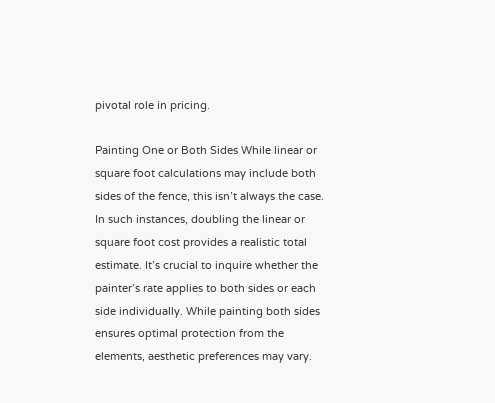pivotal role in pricing.

Painting One or Both Sides While linear or square foot calculations may include both sides of the fence, this isn’t always the case. In such instances, doubling the linear or square foot cost provides a realistic total estimate. It’s crucial to inquire whether the painter’s rate applies to both sides or each side individually. While painting both sides ensures optimal protection from the elements, aesthetic preferences may vary.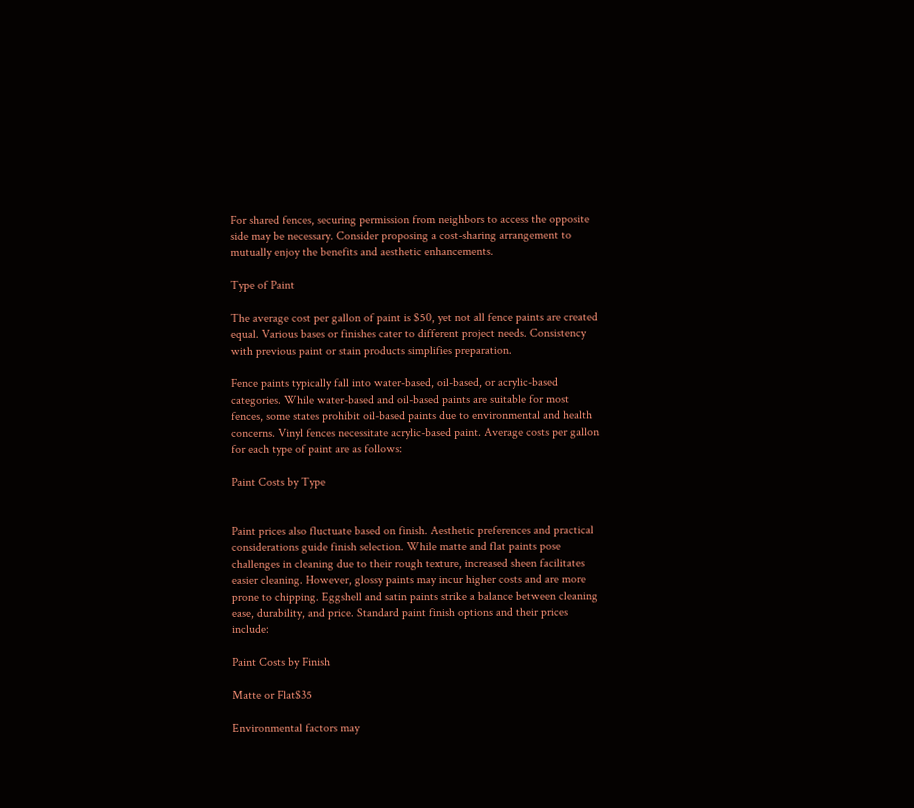For shared fences, securing permission from neighbors to access the opposite side may be necessary. Consider proposing a cost-sharing arrangement to mutually enjoy the benefits and aesthetic enhancements.

Type of Paint

The average cost per gallon of paint is $50, yet not all fence paints are created equal. Various bases or finishes cater to different project needs. Consistency with previous paint or stain products simplifies preparation.

Fence paints typically fall into water-based, oil-based, or acrylic-based categories. While water-based and oil-based paints are suitable for most fences, some states prohibit oil-based paints due to environmental and health concerns. Vinyl fences necessitate acrylic-based paint. Average costs per gallon for each type of paint are as follows:

Paint Costs by Type


Paint prices also fluctuate based on finish. Aesthetic preferences and practical considerations guide finish selection. While matte and flat paints pose challenges in cleaning due to their rough texture, increased sheen facilitates easier cleaning. However, glossy paints may incur higher costs and are more prone to chipping. Eggshell and satin paints strike a balance between cleaning ease, durability, and price. Standard paint finish options and their prices include:

Paint Costs by Finish

Matte or Flat$35

Environmental factors may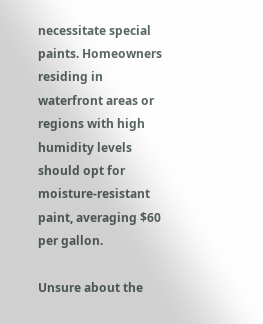necessitate special paints. Homeowners residing in waterfront areas or regions with high humidity levels should opt for moisture-resistant paint, averaging $60 per gallon.

Unsure about the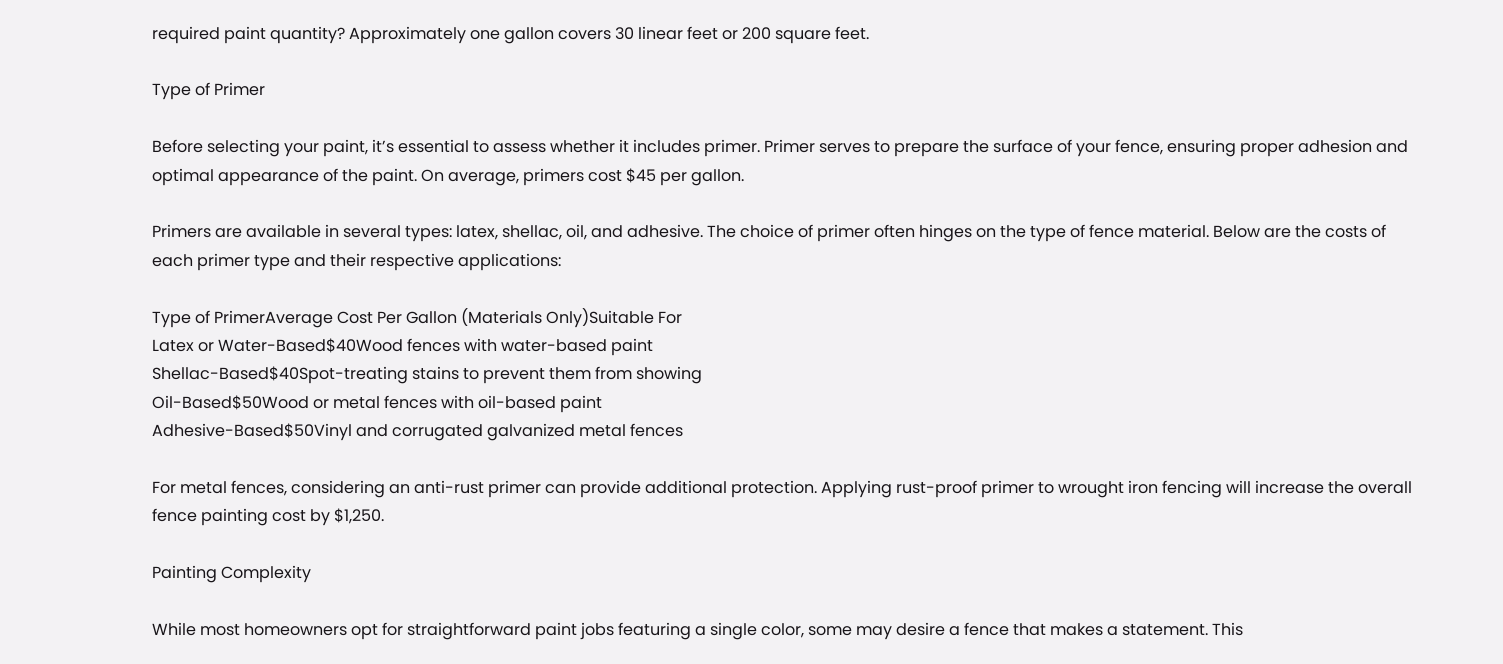required paint quantity? Approximately one gallon covers 30 linear feet or 200 square feet.

Type of Primer

Before selecting your paint, it’s essential to assess whether it includes primer. Primer serves to prepare the surface of your fence, ensuring proper adhesion and optimal appearance of the paint. On average, primers cost $45 per gallon.

Primers are available in several types: latex, shellac, oil, and adhesive. The choice of primer often hinges on the type of fence material. Below are the costs of each primer type and their respective applications:

Type of PrimerAverage Cost Per Gallon (Materials Only)Suitable For
Latex or Water-Based$40Wood fences with water-based paint
Shellac-Based$40Spot-treating stains to prevent them from showing
Oil-Based$50Wood or metal fences with oil-based paint
Adhesive-Based$50Vinyl and corrugated galvanized metal fences

For metal fences, considering an anti-rust primer can provide additional protection. Applying rust-proof primer to wrought iron fencing will increase the overall fence painting cost by $1,250.

Painting Complexity

While most homeowners opt for straightforward paint jobs featuring a single color, some may desire a fence that makes a statement. This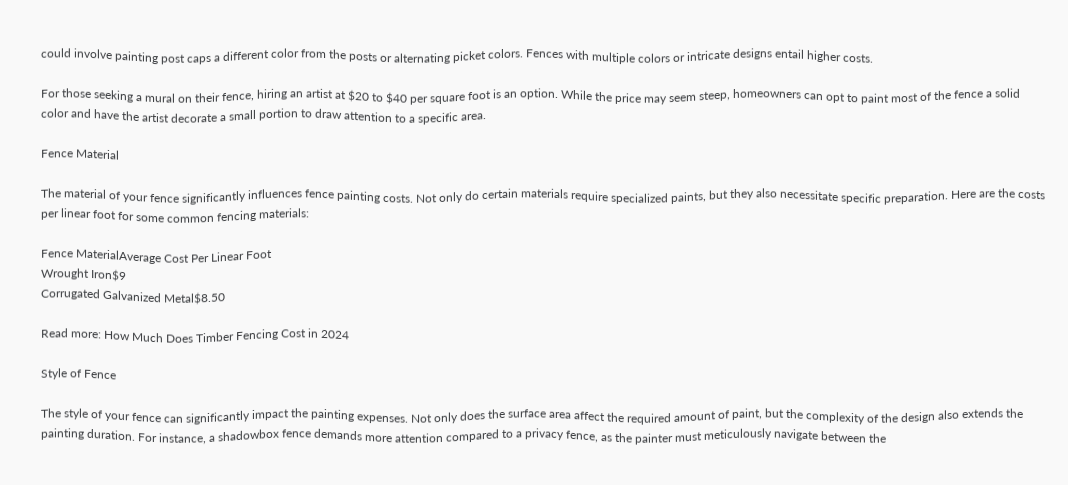could involve painting post caps a different color from the posts or alternating picket colors. Fences with multiple colors or intricate designs entail higher costs.

For those seeking a mural on their fence, hiring an artist at $20 to $40 per square foot is an option. While the price may seem steep, homeowners can opt to paint most of the fence a solid color and have the artist decorate a small portion to draw attention to a specific area.

Fence Material

The material of your fence significantly influences fence painting costs. Not only do certain materials require specialized paints, but they also necessitate specific preparation. Here are the costs per linear foot for some common fencing materials:

Fence MaterialAverage Cost Per Linear Foot
Wrought Iron$9
Corrugated Galvanized Metal$8.50

Read more: How Much Does Timber Fencing Cost in 2024

Style of Fence

The style of your fence can significantly impact the painting expenses. Not only does the surface area affect the required amount of paint, but the complexity of the design also extends the painting duration. For instance, a shadowbox fence demands more attention compared to a privacy fence, as the painter must meticulously navigate between the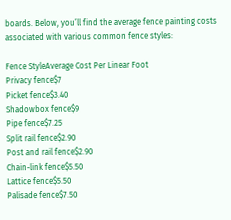boards. Below, you’ll find the average fence painting costs associated with various common fence styles:

Fence StyleAverage Cost Per Linear Foot
Privacy fence$7
Picket fence$3.40
Shadowbox fence$9
Pipe fence$7.25
Split rail fence$2.90
Post and rail fence$2.90
Chain-link fence$5.50
Lattice fence$5.50
Palisade fence$7.50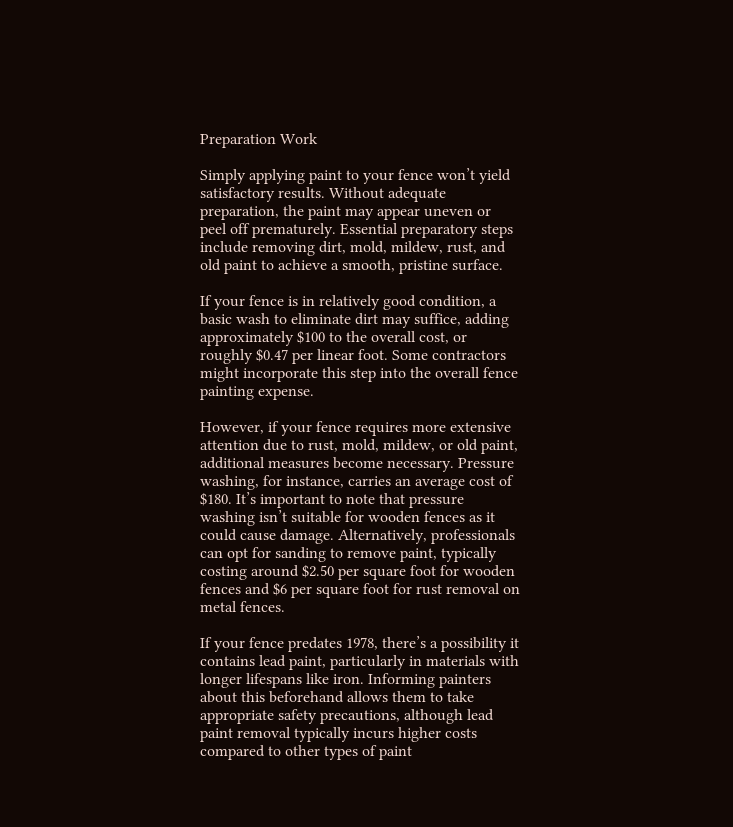Preparation Work

Simply applying paint to your fence won’t yield satisfactory results. Without adequate preparation, the paint may appear uneven or peel off prematurely. Essential preparatory steps include removing dirt, mold, mildew, rust, and old paint to achieve a smooth, pristine surface.

If your fence is in relatively good condition, a basic wash to eliminate dirt may suffice, adding approximately $100 to the overall cost, or roughly $0.47 per linear foot. Some contractors might incorporate this step into the overall fence painting expense.

However, if your fence requires more extensive attention due to rust, mold, mildew, or old paint, additional measures become necessary. Pressure washing, for instance, carries an average cost of $180. It’s important to note that pressure washing isn’t suitable for wooden fences as it could cause damage. Alternatively, professionals can opt for sanding to remove paint, typically costing around $2.50 per square foot for wooden fences and $6 per square foot for rust removal on metal fences.

If your fence predates 1978, there’s a possibility it contains lead paint, particularly in materials with longer lifespans like iron. Informing painters about this beforehand allows them to take appropriate safety precautions, although lead paint removal typically incurs higher costs compared to other types of paint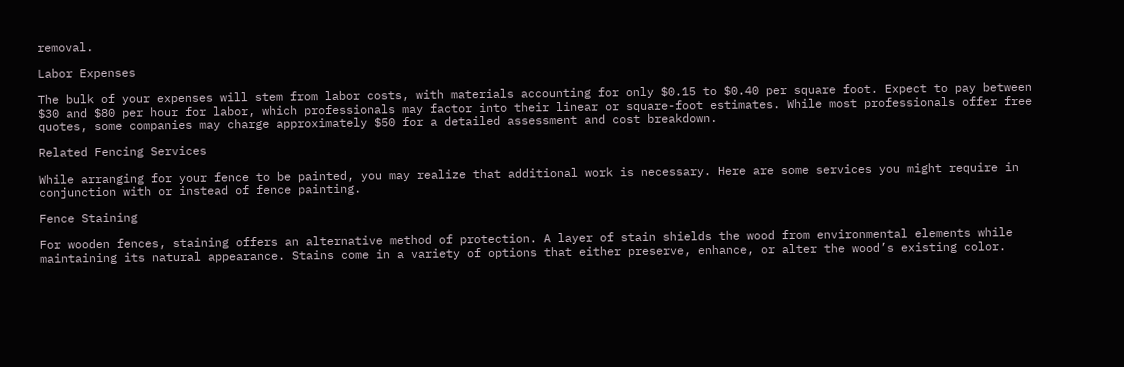removal.

Labor Expenses

The bulk of your expenses will stem from labor costs, with materials accounting for only $0.15 to $0.40 per square foot. Expect to pay between $30 and $80 per hour for labor, which professionals may factor into their linear or square-foot estimates. While most professionals offer free quotes, some companies may charge approximately $50 for a detailed assessment and cost breakdown.

Related Fencing Services

While arranging for your fence to be painted, you may realize that additional work is necessary. Here are some services you might require in conjunction with or instead of fence painting.

Fence Staining

For wooden fences, staining offers an alternative method of protection. A layer of stain shields the wood from environmental elements while maintaining its natural appearance. Stains come in a variety of options that either preserve, enhance, or alter the wood’s existing color.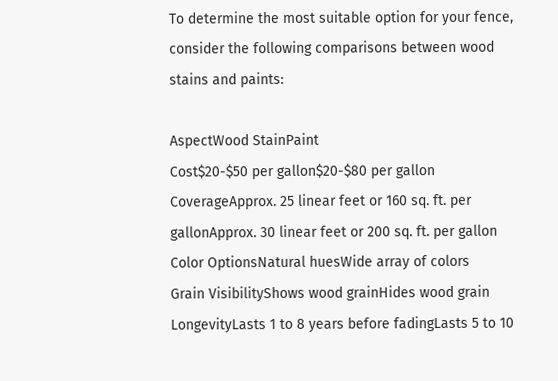To determine the most suitable option for your fence, consider the following comparisons between wood stains and paints:

AspectWood StainPaint
Cost$20-$50 per gallon$20-$80 per gallon
CoverageApprox. 25 linear feet or 160 sq. ft. per gallonApprox. 30 linear feet or 200 sq. ft. per gallon
Color OptionsNatural huesWide array of colors
Grain VisibilityShows wood grainHides wood grain
LongevityLasts 1 to 8 years before fadingLasts 5 to 10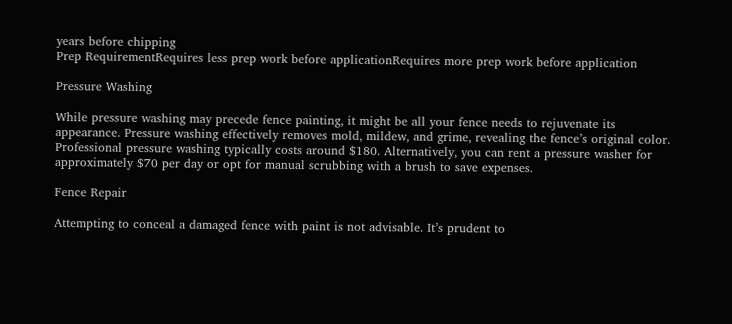years before chipping
Prep RequirementRequires less prep work before applicationRequires more prep work before application

Pressure Washing

While pressure washing may precede fence painting, it might be all your fence needs to rejuvenate its appearance. Pressure washing effectively removes mold, mildew, and grime, revealing the fence’s original color. Professional pressure washing typically costs around $180. Alternatively, you can rent a pressure washer for approximately $70 per day or opt for manual scrubbing with a brush to save expenses.

Fence Repair

Attempting to conceal a damaged fence with paint is not advisable. It’s prudent to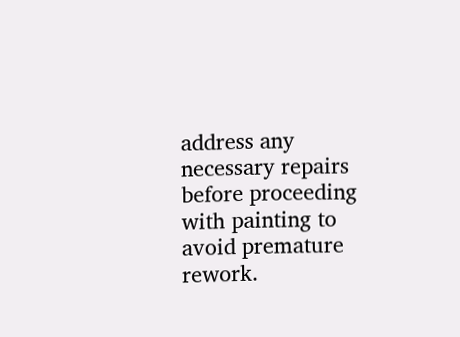address any necessary repairs before proceeding with painting to avoid premature rework.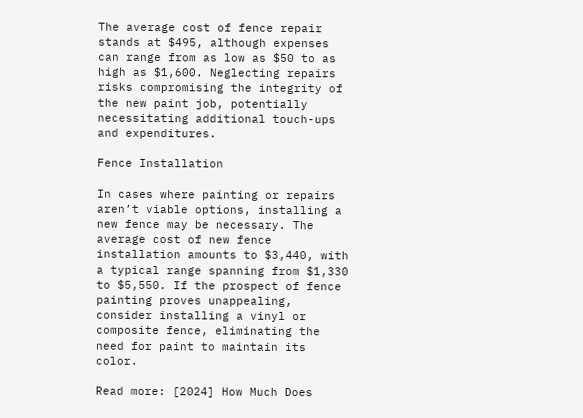The average cost of fence repair stands at $495, although expenses can range from as low as $50 to as high as $1,600. Neglecting repairs risks compromising the integrity of the new paint job, potentially necessitating additional touch-ups and expenditures.

Fence Installation

In cases where painting or repairs aren’t viable options, installing a new fence may be necessary. The average cost of new fence installation amounts to $3,440, with a typical range spanning from $1,330 to $5,550. If the prospect of fence painting proves unappealing, consider installing a vinyl or composite fence, eliminating the need for paint to maintain its color.

Read more: [2024] How Much Does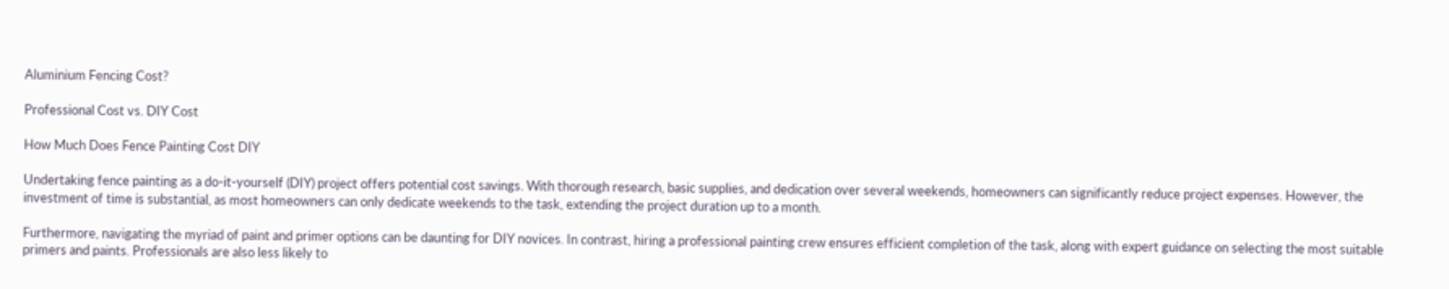Aluminium Fencing Cost?

Professional Cost vs. DIY Cost

How Much Does Fence Painting Cost DIY

Undertaking fence painting as a do-it-yourself (DIY) project offers potential cost savings. With thorough research, basic supplies, and dedication over several weekends, homeowners can significantly reduce project expenses. However, the investment of time is substantial, as most homeowners can only dedicate weekends to the task, extending the project duration up to a month.

Furthermore, navigating the myriad of paint and primer options can be daunting for DIY novices. In contrast, hiring a professional painting crew ensures efficient completion of the task, along with expert guidance on selecting the most suitable primers and paints. Professionals are also less likely to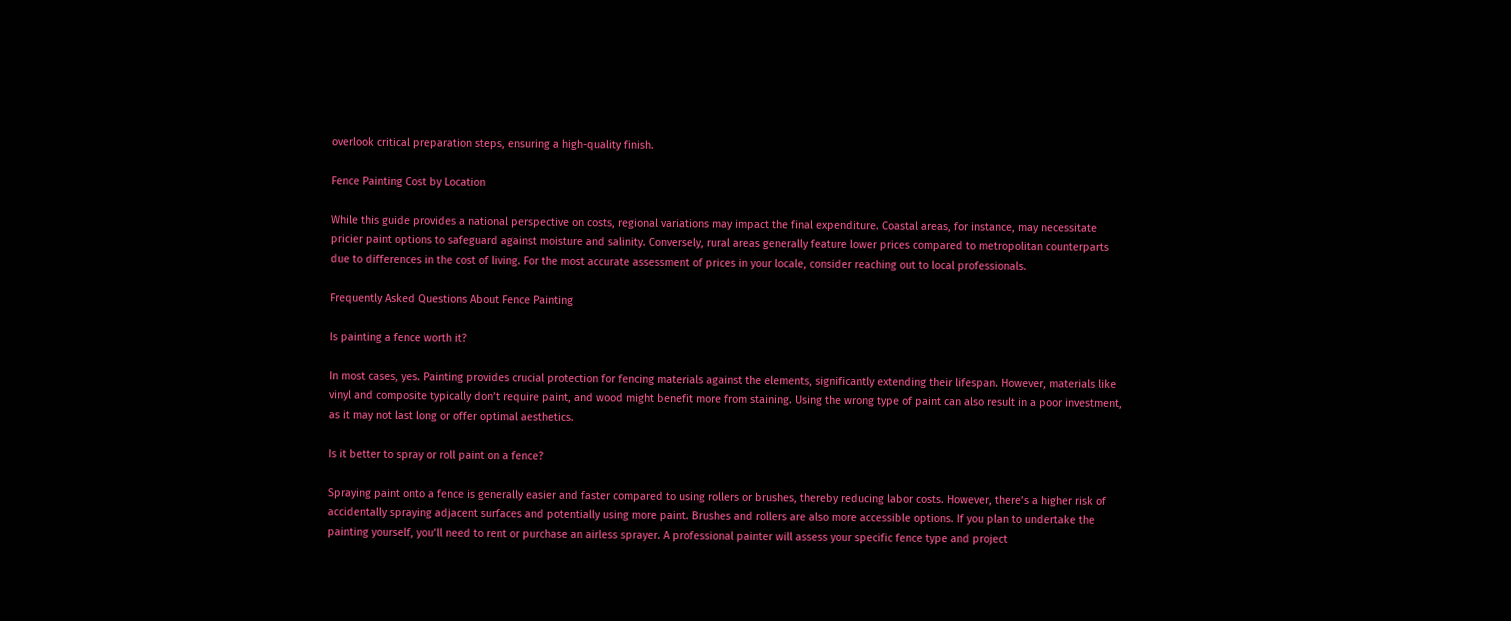overlook critical preparation steps, ensuring a high-quality finish.

Fence Painting Cost by Location

While this guide provides a national perspective on costs, regional variations may impact the final expenditure. Coastal areas, for instance, may necessitate pricier paint options to safeguard against moisture and salinity. Conversely, rural areas generally feature lower prices compared to metropolitan counterparts due to differences in the cost of living. For the most accurate assessment of prices in your locale, consider reaching out to local professionals.

Frequently Asked Questions About Fence Painting

Is painting a fence worth it?

In most cases, yes. Painting provides crucial protection for fencing materials against the elements, significantly extending their lifespan. However, materials like vinyl and composite typically don’t require paint, and wood might benefit more from staining. Using the wrong type of paint can also result in a poor investment, as it may not last long or offer optimal aesthetics.

Is it better to spray or roll paint on a fence?

Spraying paint onto a fence is generally easier and faster compared to using rollers or brushes, thereby reducing labor costs. However, there’s a higher risk of accidentally spraying adjacent surfaces and potentially using more paint. Brushes and rollers are also more accessible options. If you plan to undertake the painting yourself, you’ll need to rent or purchase an airless sprayer. A professional painter will assess your specific fence type and project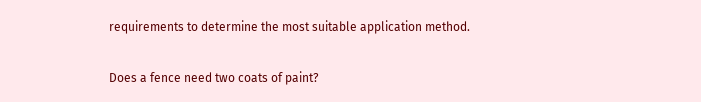requirements to determine the most suitable application method.

Does a fence need two coats of paint?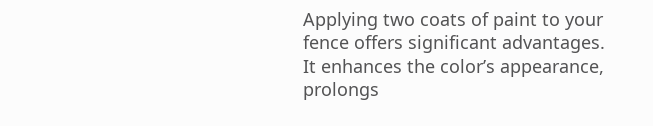Applying two coats of paint to your fence offers significant advantages. It enhances the color’s appearance, prolongs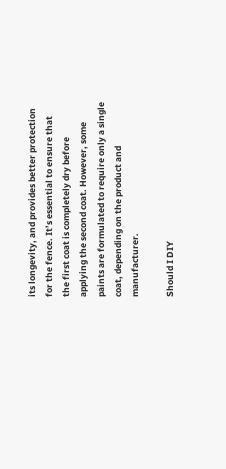its longevity, and provides better protection for the fence. It’s essential to ensure that the first coat is completely dry before applying the second coat. However, some paints are formulated to require only a single coat, depending on the product and manufacturer.

Should I DIY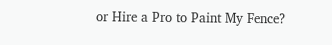or Hire a Pro to Paint My Fence?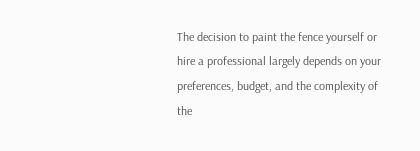The decision to paint the fence yourself or hire a professional largely depends on your preferences, budget, and the complexity of the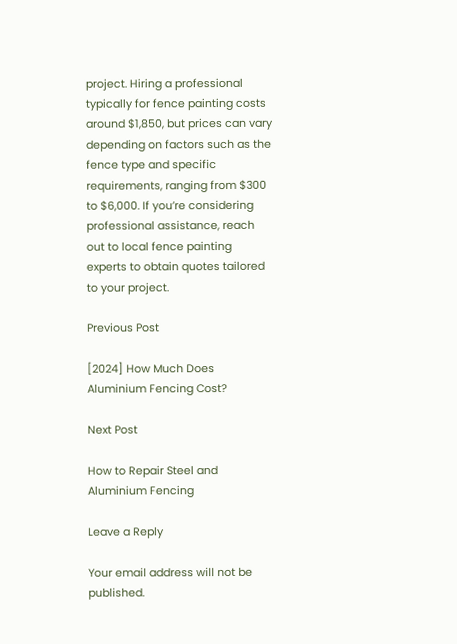project. Hiring a professional typically for fence painting costs around $1,850, but prices can vary depending on factors such as the fence type and specific requirements, ranging from $300 to $6,000. If you’re considering professional assistance, reach out to local fence painting experts to obtain quotes tailored to your project.

Previous Post

[2024] How Much Does Aluminium Fencing Cost?

Next Post

How to Repair Steel and Aluminium Fencing

Leave a Reply

Your email address will not be published.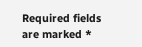Required fields are marked *